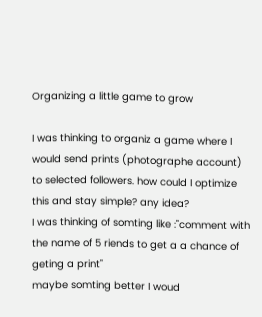Organizing a little game to grow

I was thinking to organiz a game where I would send prints (photographe account) to selected followers. how could I optimize this and stay simple? any idea?
I was thinking of somting like :"comment with the name of 5 riends to get a a chance of geting a print"
maybe somting better I woud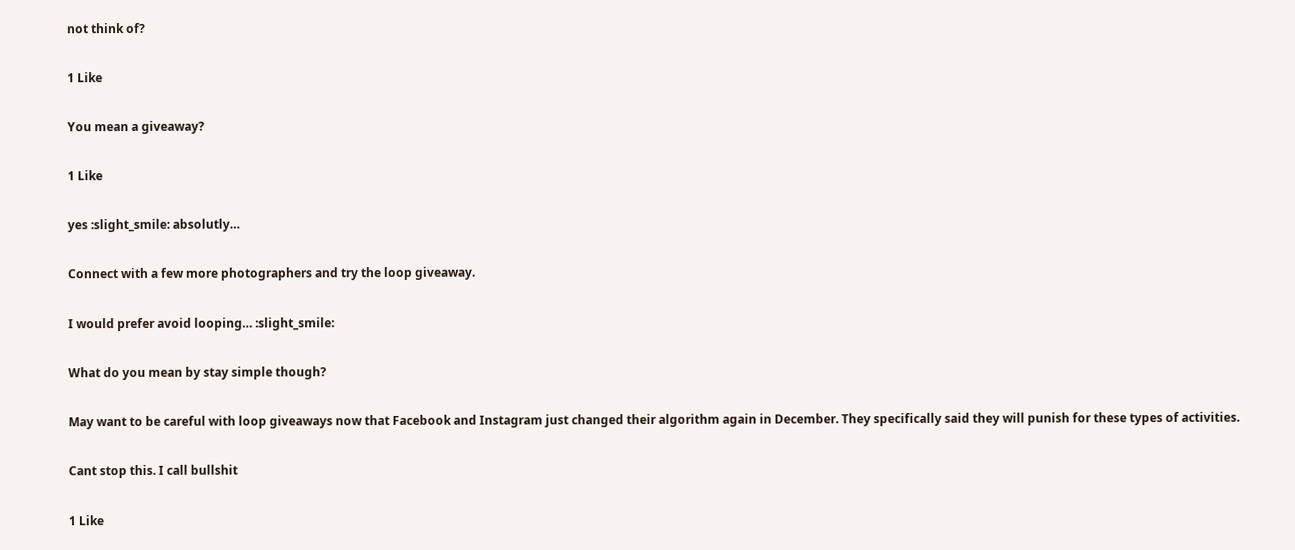not think of?

1 Like

You mean a giveaway?

1 Like

yes :slight_smile: absolutly…

Connect with a few more photographers and try the loop giveaway.

I would prefer avoid looping… :slight_smile:

What do you mean by stay simple though?

May want to be careful with loop giveaways now that Facebook and Instagram just changed their algorithm again in December. They specifically said they will punish for these types of activities.

Cant stop this. I call bullshit

1 Like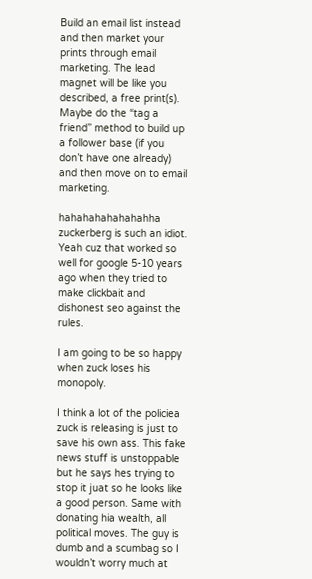Build an email list instead and then market your prints through email marketing. The lead magnet will be like you described, a free print(s). Maybe do the “tag a friend” method to build up a follower base (if you don’t have one already) and then move on to email marketing.

hahahahahahahahha zuckerberg is such an idiot. Yeah cuz that worked so well for google 5-10 years ago when they tried to make clickbait and dishonest seo against the rules.

I am going to be so happy when zuck loses his monopoly.

I think a lot of the policiea zuck is releasing is just to save his own ass. This fake news stuff is unstoppable but he says hes trying to stop it juat so he looks like a good person. Same with donating hia wealth, all political moves. The guy is dumb and a scumbag so I wouldn’t worry much at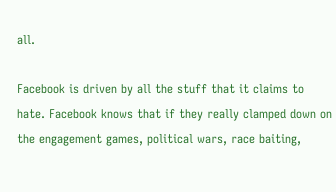all.

Facebook is driven by all the stuff that it claims to hate. Facebook knows that if they really clamped down on the engagement games, political wars, race baiting,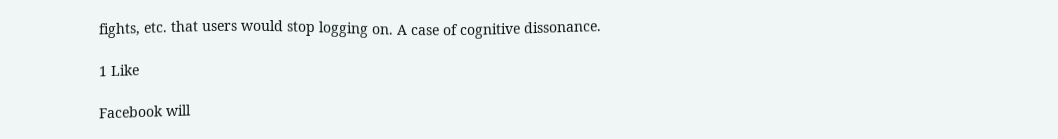fights, etc. that users would stop logging on. A case of cognitive dissonance.

1 Like

Facebook will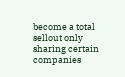become a total sellout only sharing certain companies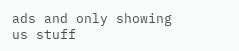ads and only showing us stuff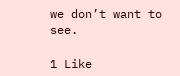we don’t want to see.

1 Like